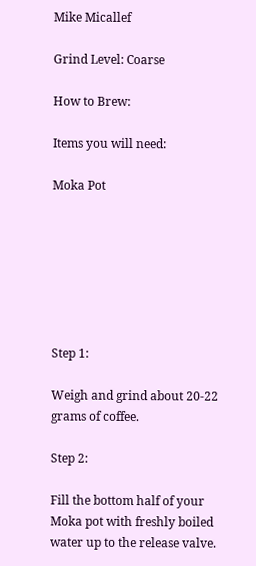Mike Micallef

Grind Level: Coarse

How to Brew:

Items you will need:

Moka Pot







Step 1:

Weigh and grind about 20-22 grams of coffee.

Step 2:

Fill the bottom half of your Moka pot with freshly boiled water up to the release valve.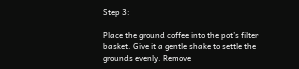Step 3:

Place the ground coffee into the pot’s filter basket. Give it a gentle shake to settle the grounds evenly. Remove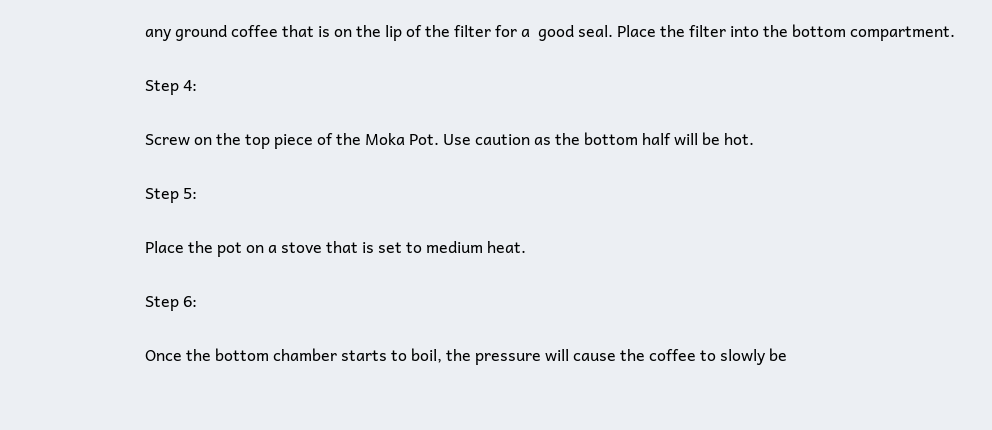any ground coffee that is on the lip of the filter for a  good seal. Place the filter into the bottom compartment.

Step 4:

Screw on the top piece of the Moka Pot. Use caution as the bottom half will be hot.

Step 5:

Place the pot on a stove that is set to medium heat.

Step 6:

Once the bottom chamber starts to boil, the pressure will cause the coffee to slowly be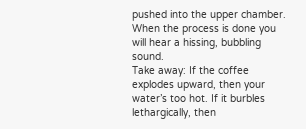pushed into the upper chamber. When the process is done you will hear a hissing, bubbling sound.
Take away: If the coffee explodes upward, then your water’s too hot. If it burbles lethargically, then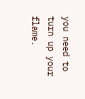you need to turn up your flame.